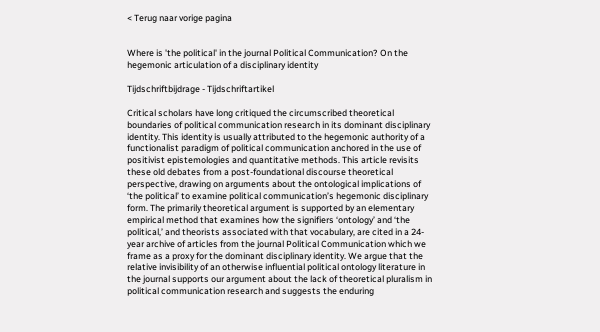< Terug naar vorige pagina


Where is 'the political' in the journal Political Communication? On the hegemonic articulation of a disciplinary identity

Tijdschriftbijdrage - Tijdschriftartikel

Critical scholars have long critiqued the circumscribed theoretical boundaries of political communication research in its dominant disciplinary identity. This identity is usually attributed to the hegemonic authority of a functionalist paradigm of political communication anchored in the use of positivist epistemologies and quantitative methods. This article revisits these old debates from a post-foundational discourse theoretical perspective, drawing on arguments about the ontological implications of ‘the political’ to examine political communication’s hegemonic disciplinary form. The primarily theoretical argument is supported by an elementary empirical method that examines how the signifiers ‘ontology’ and ‘the political,’ and theorists associated with that vocabulary, are cited in a 24-year archive of articles from the journal Political Communication which we frame as a proxy for the dominant disciplinary identity. We argue that the relative invisibility of an otherwise influential political ontology literature in the journal supports our argument about the lack of theoretical pluralism in political communication research and suggests the enduring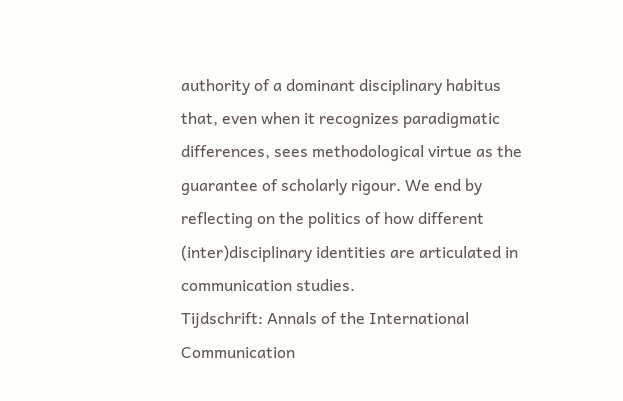authority of a dominant disciplinary habitus that, even when it recognizes paradigmatic differences, sees methodological virtue as the guarantee of scholarly rigour. We end by reflecting on the politics of how different (inter)disciplinary identities are articulated in communication studies.
Tijdschrift: Annals of the International Communication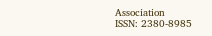Association
ISSN: 2380-8985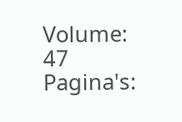Volume: 47
Pagina's: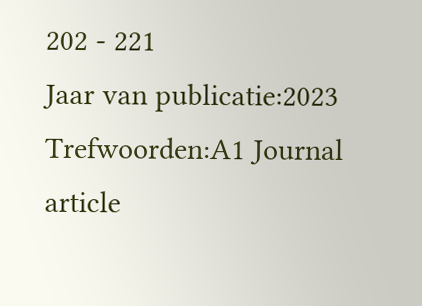202 - 221
Jaar van publicatie:2023
Trefwoorden:A1 Journal article